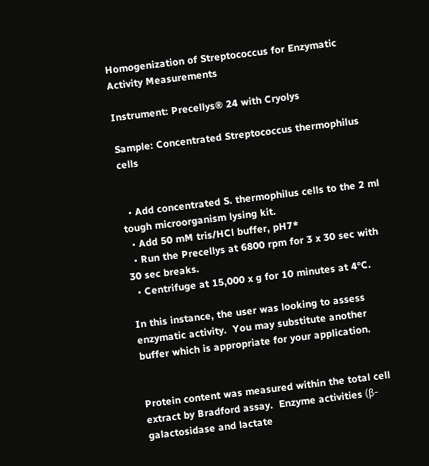Homogenization of Streptococcus for Enzymatic Activity Measurements

Instrument: Precellys® 24 with Cryolys

Sample: Concentrated Streptococcus thermophilus cells


  • Add concentrated S. thermophilus cells to the 2 ml tough microorganism lysing kit.
  • Add 50 mM tris/HCl buffer, pH7*
  • Run the Precellys at 6800 rpm for 3 x 30 sec with 30 sec breaks.
  • Centrifuge at 15,000 x g for 10 minutes at 4°C.

In this instance, the user was looking to assess enzymatic activity.  You may substitute another buffer which is appropriate for your application.


Protein content was measured within the total cell extract by Bradford assay.  Enzyme activities (β-galactosidase and lactate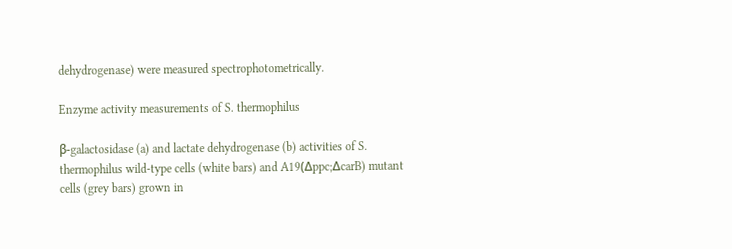dehydrogenase) were measured spectrophotometrically.

Enzyme activity measurements of S. thermophilus

β-galactosidase (a) and lactate dehydrogenase (b) activities of S. thermophilus wild-type cells (white bars) and A19(Δppc;ΔcarB) mutant cells (grey bars) grown in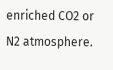enriched CO2 or N2 atmosphere.